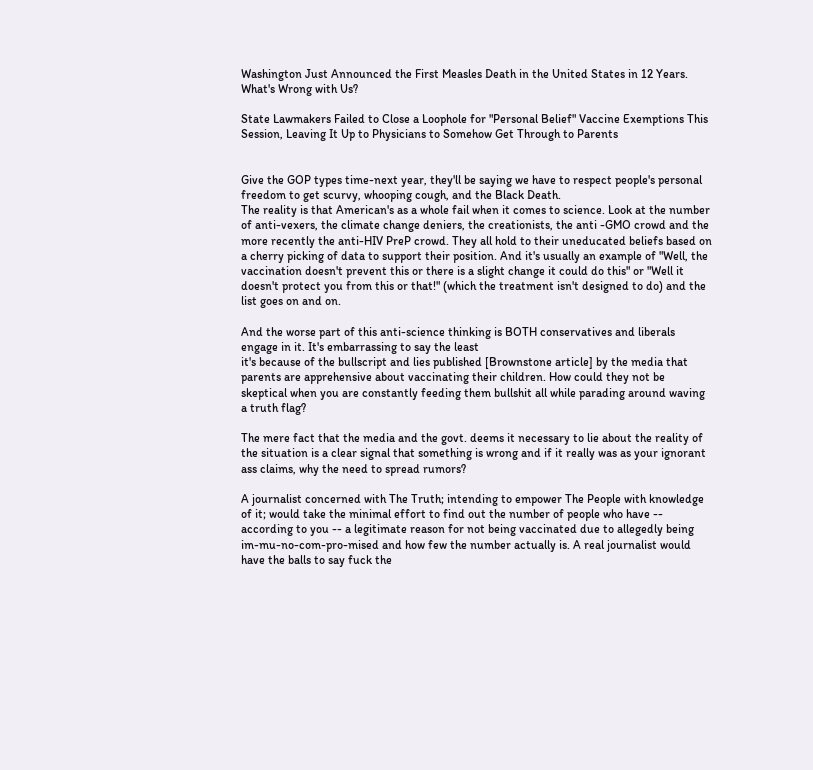Washington Just Announced the First Measles Death in the United States in 12 Years. What's Wrong with Us?

State Lawmakers Failed to Close a Loophole for "Personal Belief" Vaccine Exemptions This Session, Leaving It Up to Physicians to Somehow Get Through to Parents


Give the GOP types time-next year, they'll be saying we have to respect people's personal freedom to get scurvy, whooping cough, and the Black Death.
The reality is that American's as a whole fail when it comes to science. Look at the number of anti-vexers, the climate change deniers, the creationists, the anti -GMO crowd and the more recently the anti-HIV PreP crowd. They all hold to their uneducated beliefs based on a cherry picking of data to support their position. And it's usually an example of "Well, the vaccination doesn't prevent this or there is a slight change it could do this" or "Well it doesn't protect you from this or that!" (which the treatment isn't designed to do) and the list goes on and on.

And the worse part of this anti-science thinking is BOTH conservatives and liberals engage in it. It's embarrassing to say the least
it's because of the bullscript and lies published [Brownstone article] by the media that parents are apprehensive about vaccinating their children. How could they not be skeptical when you are constantly feeding them bullshit all while parading around waving a truth flag?

The mere fact that the media and the govt. deems it necessary to lie about the reality of the situation is a clear signal that something is wrong and if it really was as your ignorant ass claims, why the need to spread rumors?

A journalist concerned with The Truth; intending to empower The People with knowledge of it; would take the minimal effort to find out the number of people who have -- according to you -- a legitimate reason for not being vaccinated due to allegedly being im-mu-no-com-pro-mised and how few the number actually is. A real journalist would have the balls to say fuck the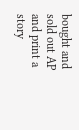bought and sold out AP and print a story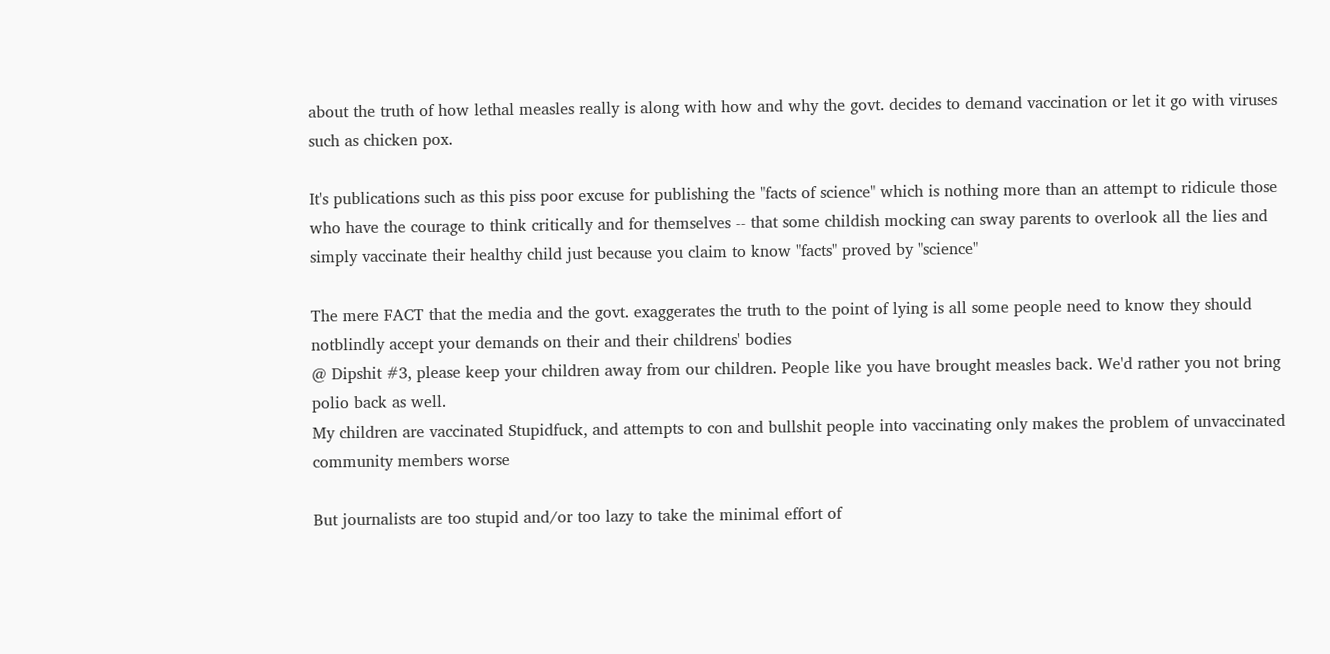about the truth of how lethal measles really is along with how and why the govt. decides to demand vaccination or let it go with viruses such as chicken pox.

It's publications such as this piss poor excuse for publishing the "facts of science" which is nothing more than an attempt to ridicule those who have the courage to think critically and for themselves -- that some childish mocking can sway parents to overlook all the lies and simply vaccinate their healthy child just because you claim to know "facts" proved by "science"

The mere FACT that the media and the govt. exaggerates the truth to the point of lying is all some people need to know they should notblindly accept your demands on their and their childrens' bodies
@ Dipshit #3, please keep your children away from our children. People like you have brought measles back. We'd rather you not bring polio back as well.
My children are vaccinated Stupidfuck, and attempts to con and bullshit people into vaccinating only makes the problem of unvaccinated community members worse

But journalists are too stupid and/or too lazy to take the minimal effort of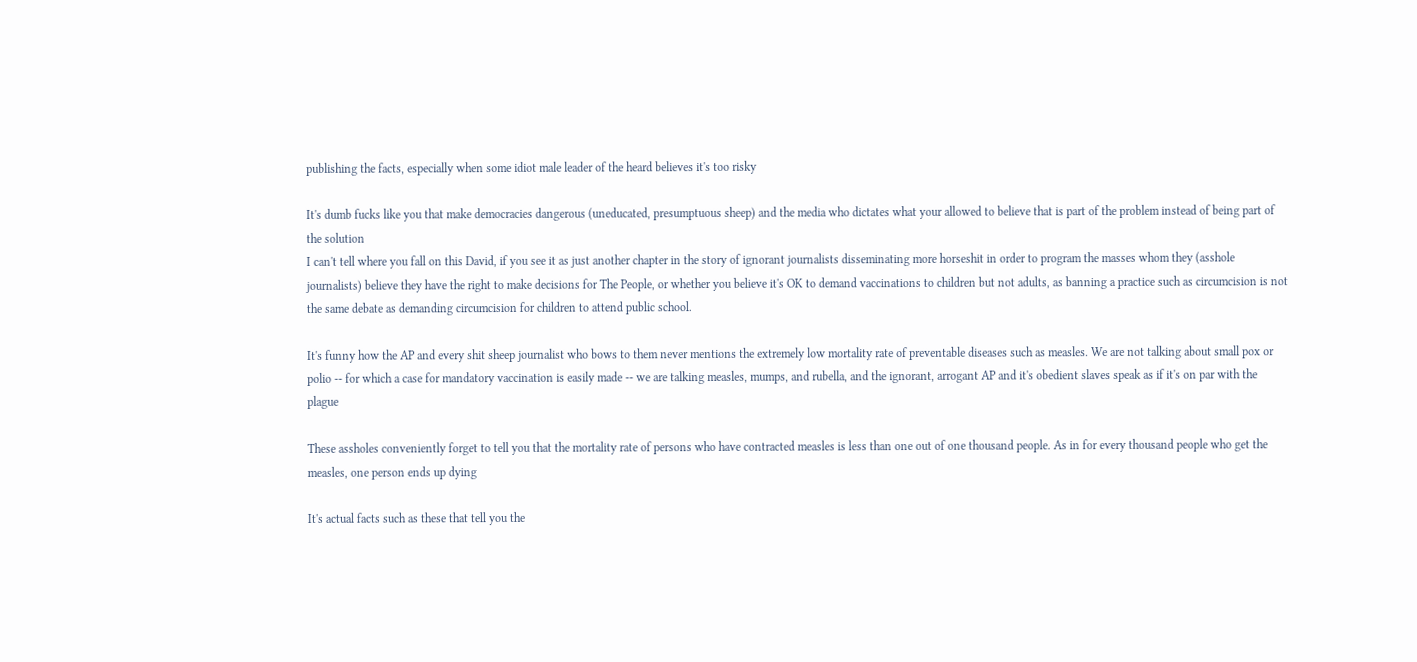publishing the facts, especially when some idiot male leader of the heard believes it's too risky

It's dumb fucks like you that make democracies dangerous (uneducated, presumptuous sheep) and the media who dictates what your allowed to believe that is part of the problem instead of being part of the solution
I can't tell where you fall on this David, if you see it as just another chapter in the story of ignorant journalists disseminating more horseshit in order to program the masses whom they (asshole journalists) believe they have the right to make decisions for The People, or whether you believe it's OK to demand vaccinations to children but not adults, as banning a practice such as circumcision is not the same debate as demanding circumcision for children to attend public school.

It's funny how the AP and every shit sheep journalist who bows to them never mentions the extremely low mortality rate of preventable diseases such as measles. We are not talking about small pox or polio -- for which a case for mandatory vaccination is easily made -- we are talking measles, mumps, and rubella, and the ignorant, arrogant AP and it's obedient slaves speak as if it's on par with the plague

These assholes conveniently forget to tell you that the mortality rate of persons who have contracted measles is less than one out of one thousand people. As in for every thousand people who get the measles, one person ends up dying

It's actual facts such as these that tell you the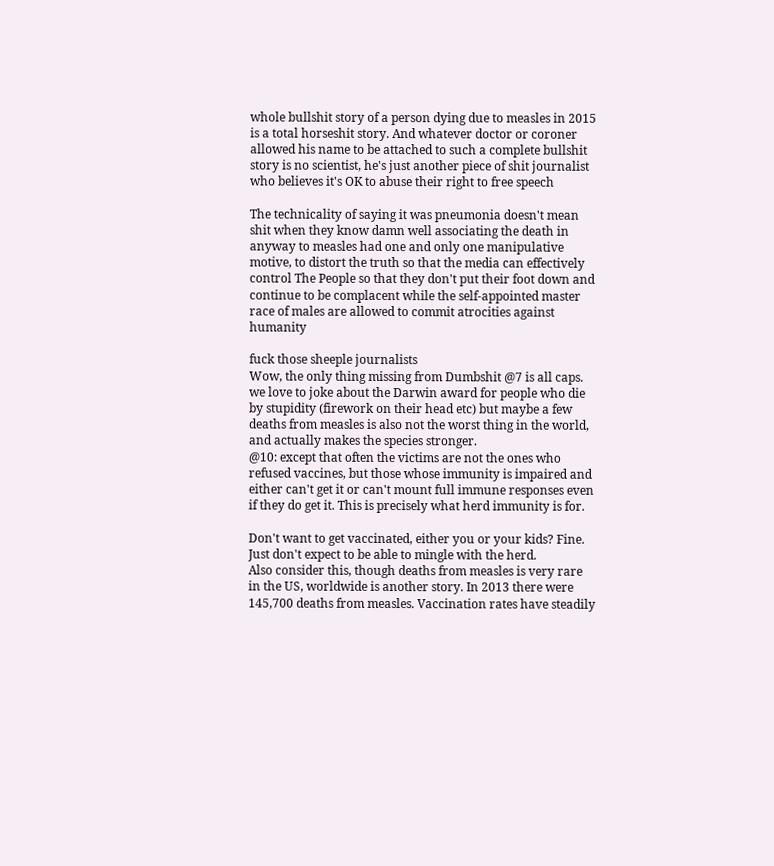whole bullshit story of a person dying due to measles in 2015 is a total horseshit story. And whatever doctor or coroner allowed his name to be attached to such a complete bullshit story is no scientist, he's just another piece of shit journalist who believes it's OK to abuse their right to free speech

The technicality of saying it was pneumonia doesn't mean shit when they know damn well associating the death in anyway to measles had one and only one manipulative motive, to distort the truth so that the media can effectively control The People so that they don't put their foot down and continue to be complacent while the self-appointed master race of males are allowed to commit atrocities against humanity

fuck those sheeple journalists
Wow, the only thing missing from Dumbshit @7 is all caps.
we love to joke about the Darwin award for people who die by stupidity (firework on their head etc) but maybe a few deaths from measles is also not the worst thing in the world, and actually makes the species stronger.
@10: except that often the victims are not the ones who refused vaccines, but those whose immunity is impaired and either can't get it or can't mount full immune responses even if they do get it. This is precisely what herd immunity is for.

Don't want to get vaccinated, either you or your kids? Fine. Just don't expect to be able to mingle with the herd.
Also consider this, though deaths from measles is very rare in the US, worldwide is another story. In 2013 there were 145,700 deaths from measles. Vaccination rates have steadily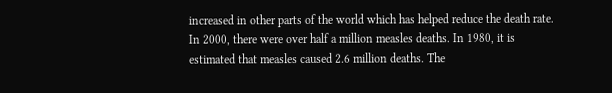increased in other parts of the world which has helped reduce the death rate. In 2000, there were over half a million measles deaths. In 1980, it is estimated that measles caused 2.6 million deaths. The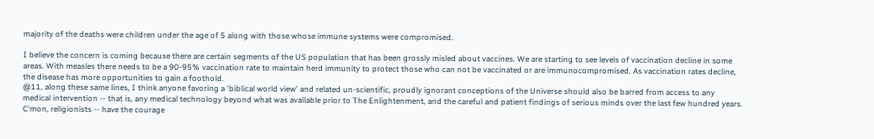majority of the deaths were children under the age of 5 along with those whose immune systems were compromised.

I believe the concern is coming because there are certain segments of the US population that has been grossly misled about vaccines. We are starting to see levels of vaccination decline in some areas. With measles there needs to be a 90-95% vaccination rate to maintain herd immunity to protect those who can not be vaccinated or are immunocompromised. As vaccination rates decline, the disease has more opportunities to gain a foothold.
@11, along these same lines, I think anyone favoring a 'biblical world view' and related un-scientific, proudly ignorant conceptions of the Universe should also be barred from access to any medical intervention -- that is, any medical technology beyond what was available prior to The Enlightenment, and the careful and patient findings of serious minds over the last few hundred years. C'mon, religionists -- have the courage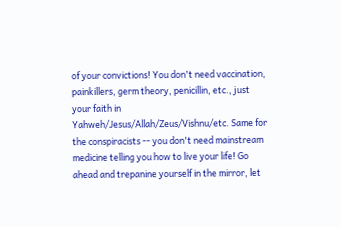of your convictions! You don't need vaccination, painkillers, germ theory, penicillin, etc., just your faith in Yahweh/Jesus/Allah/Zeus/Vishnu/etc. Same for the conspiracists -- you don't need mainstream medicine telling you how to live your life! Go ahead and trepanine yourself in the mirror, let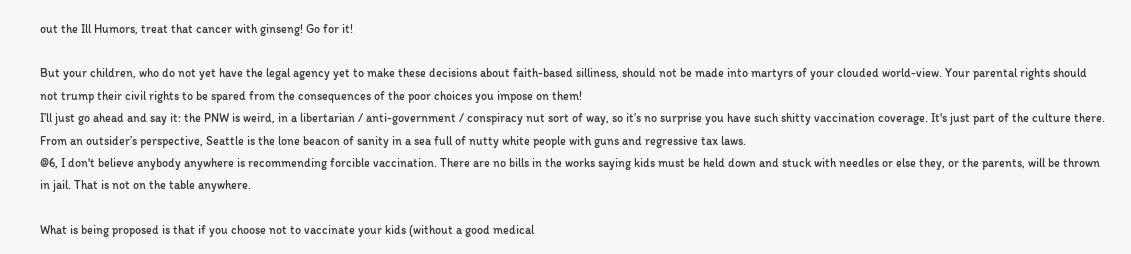out the Ill Humors, treat that cancer with ginseng! Go for it!

But your children, who do not yet have the legal agency yet to make these decisions about faith-based silliness, should not be made into martyrs of your clouded world-view. Your parental rights should not trump their civil rights to be spared from the consequences of the poor choices you impose on them!
I’ll just go ahead and say it: the PNW is weird, in a libertarian / anti-government / conspiracy nut sort of way, so it’s no surprise you have such shitty vaccination coverage. It's just part of the culture there. From an outsider’s perspective, Seattle is the lone beacon of sanity in a sea full of nutty white people with guns and regressive tax laws.
@6, I don't believe anybody anywhere is recommending forcible vaccination. There are no bills in the works saying kids must be held down and stuck with needles or else they, or the parents, will be thrown in jail. That is not on the table anywhere.

What is being proposed is that if you choose not to vaccinate your kids (without a good medical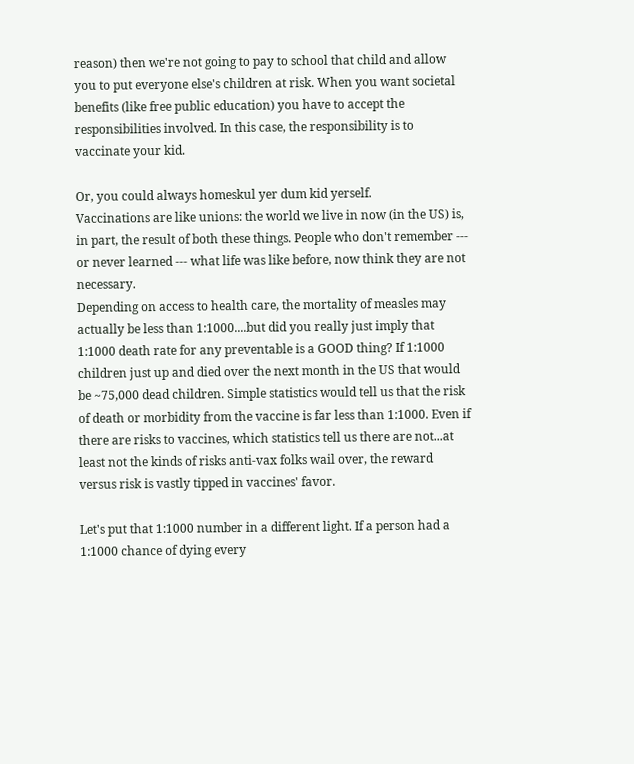reason) then we're not going to pay to school that child and allow you to put everyone else's children at risk. When you want societal benefits (like free public education) you have to accept the responsibilities involved. In this case, the responsibility is to vaccinate your kid.

Or, you could always homeskul yer dum kid yerself.
Vaccinations are like unions: the world we live in now (in the US) is, in part, the result of both these things. People who don't remember --- or never learned --- what life was like before, now think they are not necessary.
Depending on access to health care, the mortality of measles may actually be less than 1:1000....but did you really just imply that 1:1000 death rate for any preventable is a GOOD thing? If 1:1000 children just up and died over the next month in the US that would be ~75,000 dead children. Simple statistics would tell us that the risk of death or morbidity from the vaccine is far less than 1:1000. Even if there are risks to vaccines, which statistics tell us there are not...at least not the kinds of risks anti-vax folks wail over, the reward versus risk is vastly tipped in vaccines' favor.

Let's put that 1:1000 number in a different light. If a person had a 1:1000 chance of dying every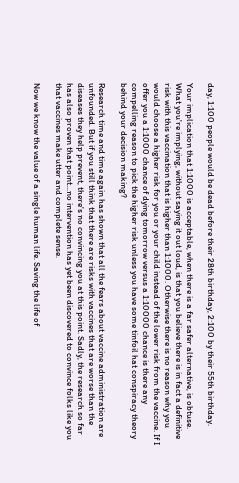day, 1:100 people would be dead before their 28th birthday, 2:100 by their 55th birthday.

Your implication that 1:1000 is acceptable, when there is a far safer alternative, is obtuse. What you're implying, without saying it out loud, is that you believe there is in fact a definitive risk with this vaccination that is higher than 1:1000. Otherwise there is no reason why you would choose a higher risk for you or your child instead of the lower risk from the vaccine. If I offer you a 1:1000 chance of dying tomorrow versus a 1:10000 chance is there any compelling reason to pick the higher risk unless you have some tinfoil hat conspiracy theory behind your decision making?

Research time and time again has shown that all the fears about vaccine administration are unfounded. But if you still think that there are risks with vaccines that are worse than the diseases they help prevent, there's no convincing you at this point. Sadly, the research so far has also proven that point...no intervention has yet been discovered to convince folks like you that vaccines make utter and complete sense.

Now we know the value of a single human life. Saving the life of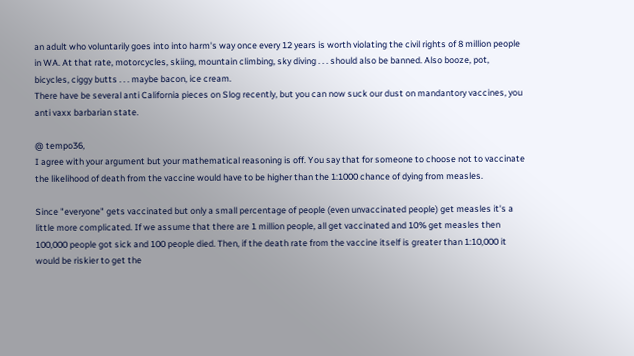an adult who voluntarily goes into into harm's way once every 12 years is worth violating the civil rights of 8 million people in WA. At that rate, motorcycles, skiing, mountain climbing, sky diving . . . should also be banned. Also booze, pot, bicycles, ciggy butts . . . maybe bacon, ice cream.
There have be several anti California pieces on Slog recently, but you can now suck our dust on mandantory vaccines, you anti vaxx barbarian state.

@ tempo36,
I agree with your argument but your mathematical reasoning is off. You say that for someone to choose not to vaccinate the likelihood of death from the vaccine would have to be higher than the 1:1000 chance of dying from measles.

Since "everyone" gets vaccinated but only a small percentage of people (even unvaccinated people) get measles it's a little more complicated. If we assume that there are 1 million people, all get vaccinated and 10% get measles then 100,000 people got sick and 100 people died. Then, if the death rate from the vaccine itself is greater than 1:10,000 it would be riskier to get the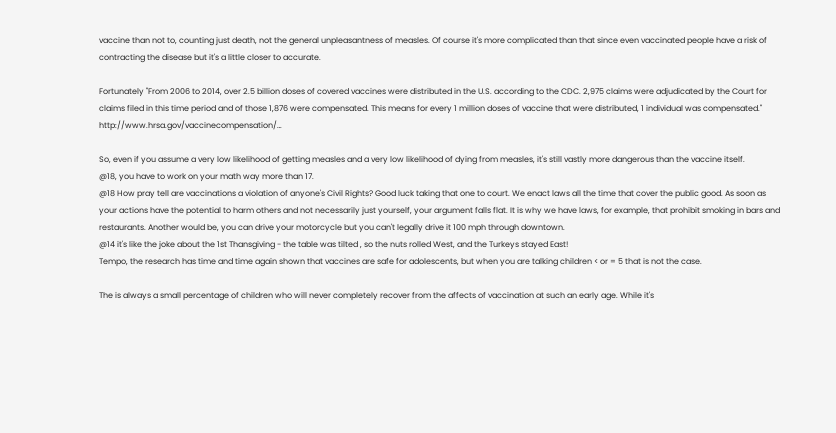vaccine than not to, counting just death, not the general unpleasantness of measles. Of course it's more complicated than that since even vaccinated people have a risk of contracting the disease but it's a little closer to accurate.

Fortunately "From 2006 to 2014, over 2.5 billion doses of covered vaccines were distributed in the U.S. according to the CDC. 2,975 claims were adjudicated by the Court for claims filed in this time period and of those 1,876 were compensated. This means for every 1 million doses of vaccine that were distributed, 1 individual was compensated." http://www.hrsa.gov/vaccinecompensation/…

So, even if you assume a very low likelihood of getting measles and a very low likelihood of dying from measles, it's still vastly more dangerous than the vaccine itself.
@18, you have to work on your math way more than 17.
@18 How pray tell are vaccinations a violation of anyone's Civil Rights? Good luck taking that one to court. We enact laws all the time that cover the public good. As soon as your actions have the potential to harm others and not necessarily just yourself, your argument falls flat. It is why we have laws, for example, that prohibit smoking in bars and restaurants. Another would be, you can drive your motorcycle but you can't legally drive it 100 mph through downtown.
@14 it's like the joke about the 1st Thansgiving - the table was tilted , so the nuts rolled West, and the Turkeys stayed East!
Tempo, the research has time and time again shown that vaccines are safe for adolescents, but when you are talking children < or = 5 that is not the case.

The is always a small percentage of children who will never completely recover from the affects of vaccination at such an early age. While it's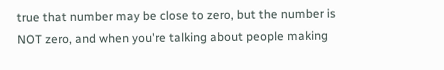true that number may be close to zero, but the number is NOT zero, and when you're talking about people making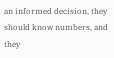an informed decision, they should know numbers, and they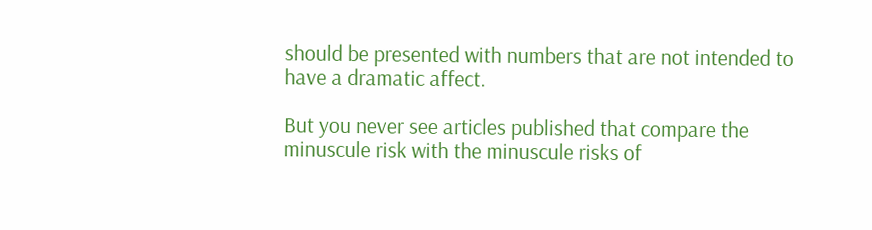should be presented with numbers that are not intended to have a dramatic affect.

But you never see articles published that compare the minuscule risk with the minuscule risks of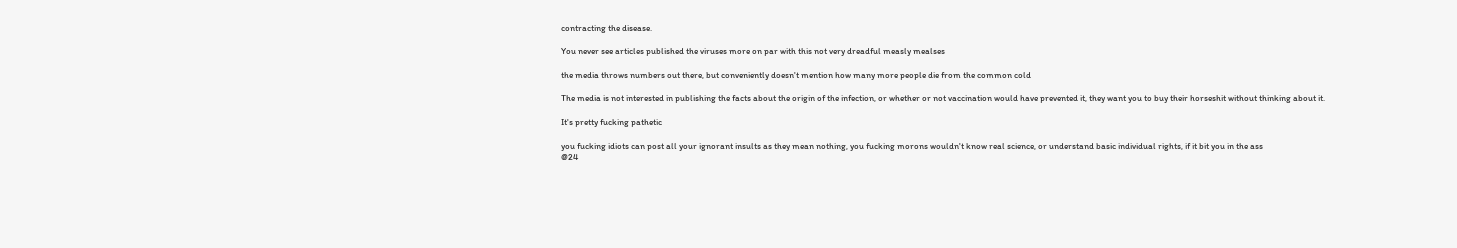contracting the disease.

You never see articles published the viruses more on par with this not very dreadful measly mealses

the media throws numbers out there, but conveniently doesn't mention how many more people die from the common cold

The media is not interested in publishing the facts about the origin of the infection, or whether or not vaccination would have prevented it, they want you to buy their horseshit without thinking about it.

It's pretty fucking pathetic

you fucking idiots can post all your ignorant insults as they mean nothing, you fucking morons wouldn't know real science, or understand basic individual rights, if it bit you in the ass
@24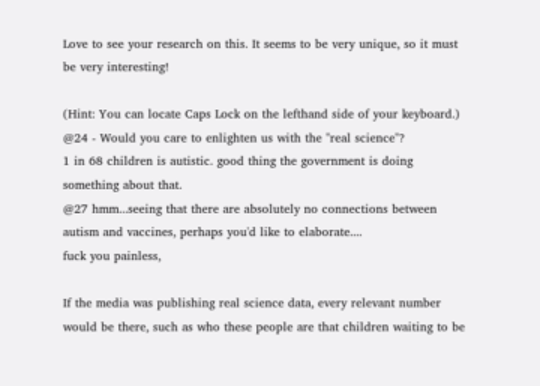Love to see your research on this. It seems to be very unique, so it must be very interesting!

(Hint: You can locate Caps Lock on the lefthand side of your keyboard.)
@24 - Would you care to enlighten us with the "real science"?
1 in 68 children is autistic. good thing the government is doing something about that.
@27 hmm...seeing that there are absolutely no connections between autism and vaccines, perhaps you'd like to elaborate....
fuck you painless,

If the media was publishing real science data, every relevant number would be there, such as who these people are that children waiting to be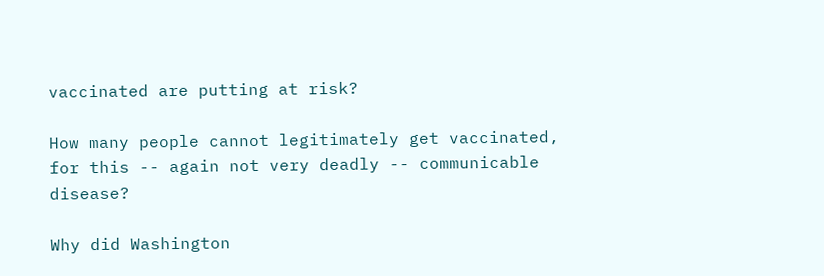vaccinated are putting at risk?

How many people cannot legitimately get vaccinated, for this -- again not very deadly -- communicable disease?

Why did Washington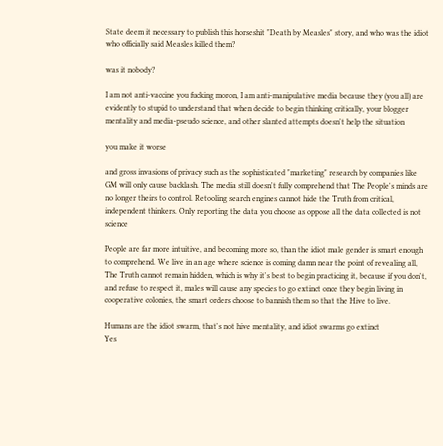State deem it necessary to publish this horseshit "Death by Measles" story, and who was the idiot who officially said Measles killed them?

was it nobody?

I am not anti-vaccine you fucking moron, I am anti-manipulative media because they (you all) are evidently to stupid to understand that when decide to begin thinking critically, your blogger mentality and media-pseudo science, and other slanted attempts doesn't help the situation

you make it worse

and gross invasions of privacy such as the sophisticated "marketing" research by companies like GM will only cause backlash. The media still doesn't fully comprehend that The People's minds are no longer theirs to control. Retooling search engines cannot hide the Truth from critical, independent thinkers. Only reporting the data you choose as oppose all the data collected is not science

People are far more intuitive, and becoming more so, than the idiot male gender is smart enough to comprehend. We live in an age where science is coming damn near the point of revealing all, The Truth cannot remain hidden, which is why it's best to begin practicing it, because if you don't, and refuse to respect it, males will cause any species to go extinct once they begin living in cooperative colonies, the smart orders choose to bannish them so that the Hive to live.

Humans are the idiot swarm, that's not hive mentality, and idiot swarms go extinct
Yes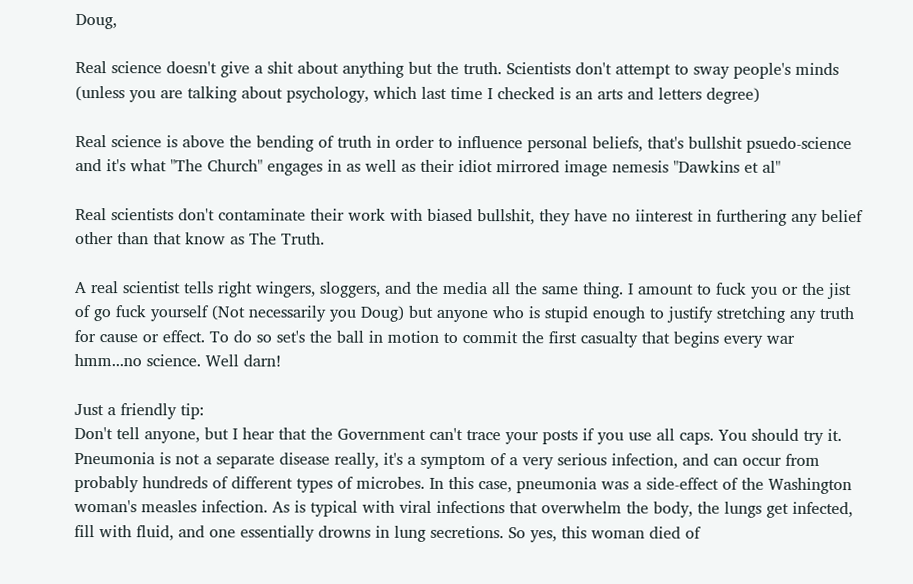Doug,

Real science doesn't give a shit about anything but the truth. Scientists don't attempt to sway people's minds (unless you are talking about psychology, which last time I checked is an arts and letters degree)

Real science is above the bending of truth in order to influence personal beliefs, that's bullshit psuedo-science and it's what "The Church" engages in as well as their idiot mirrored image nemesis "Dawkins et al"

Real scientists don't contaminate their work with biased bullshit, they have no iinterest in furthering any belief other than that know as The Truth.

A real scientist tells right wingers, sloggers, and the media all the same thing. I amount to fuck you or the jist of go fuck yourself (Not necessarily you Doug) but anyone who is stupid enough to justify stretching any truth for cause or effect. To do so set's the ball in motion to commit the first casualty that begins every war
hmm...no science. Well darn!

Just a friendly tip:
Don't tell anyone, but I hear that the Government can't trace your posts if you use all caps. You should try it.
Pneumonia is not a separate disease really, it's a symptom of a very serious infection, and can occur from probably hundreds of different types of microbes. In this case, pneumonia was a side-effect of the Washington woman's measles infection. As is typical with viral infections that overwhelm the body, the lungs get infected, fill with fluid, and one essentially drowns in lung secretions. So yes, this woman died of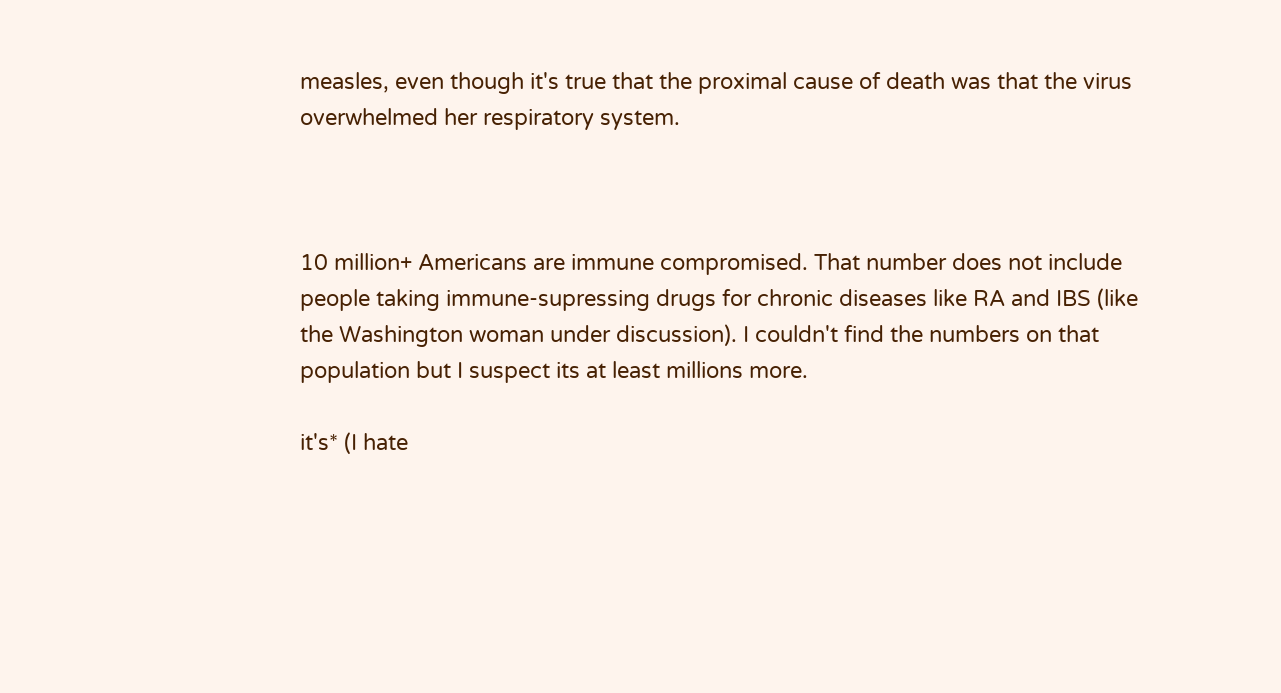measles, even though it's true that the proximal cause of death was that the virus overwhelmed her respiratory system.



10 million+ Americans are immune compromised. That number does not include people taking immune-supressing drugs for chronic diseases like RA and IBS (like the Washington woman under discussion). I couldn't find the numbers on that population but I suspect its at least millions more.

it's* (I hate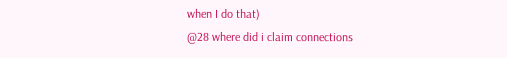when I do that)
@28 where did i claim connections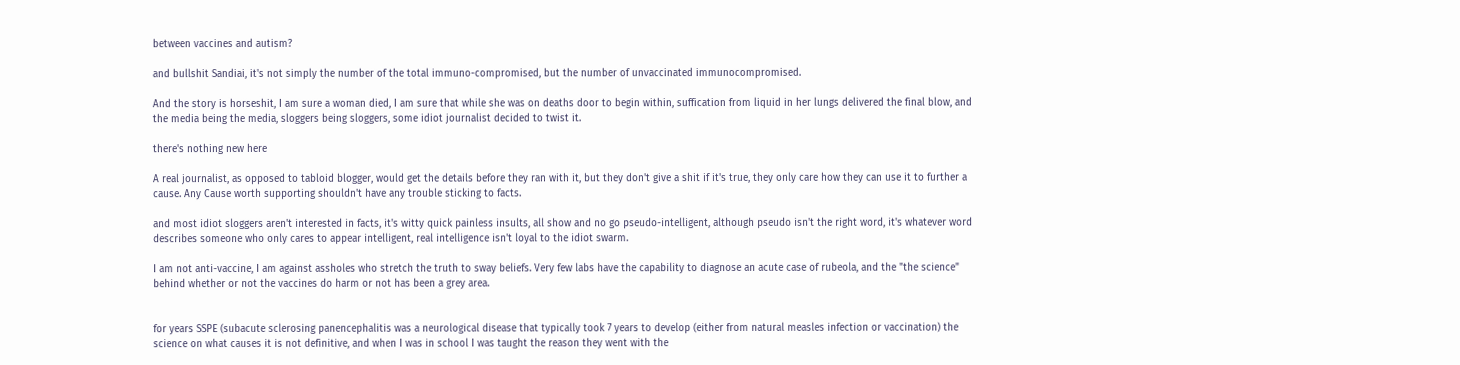between vaccines and autism?

and bullshit Sandiai, it's not simply the number of the total immuno-compromised, but the number of unvaccinated immunocompromised.

And the story is horseshit, I am sure a woman died, I am sure that while she was on deaths door to begin within, suffication from liquid in her lungs delivered the final blow, and the media being the media, sloggers being sloggers, some idiot journalist decided to twist it.

there's nothing new here

A real journalist, as opposed to tabloid blogger, would get the details before they ran with it, but they don't give a shit if it's true, they only care how they can use it to further a cause. Any Cause worth supporting shouldn't have any trouble sticking to facts.

and most idiot sloggers aren't interested in facts, it's witty quick painless insults, all show and no go pseudo-intelligent, although pseudo isn't the right word, it's whatever word describes someone who only cares to appear intelligent, real intelligence isn't loyal to the idiot swarm.

I am not anti-vaccine, I am against assholes who stretch the truth to sway beliefs. Very few labs have the capability to diagnose an acute case of rubeola, and the "the science" behind whether or not the vaccines do harm or not has been a grey area.


for years SSPE (subacute sclerosing panencephalitis was a neurological disease that typically took 7 years to develop (either from natural measles infection or vaccination) the science on what causes it is not definitive, and when I was in school I was taught the reason they went with the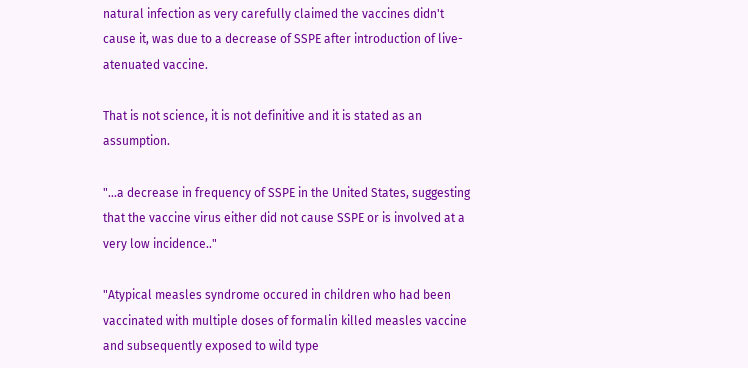natural infection as very carefully claimed the vaccines didn't cause it, was due to a decrease of SSPE after introduction of live-atenuated vaccine.

That is not science, it is not definitive and it is stated as an assumption.

"...a decrease in frequency of SSPE in the United States, suggesting that the vaccine virus either did not cause SSPE or is involved at a very low incidence.."

"Atypical measles syndrome occured in children who had been vaccinated with multiple doses of formalin killed measles vaccine and subsequently exposed to wild type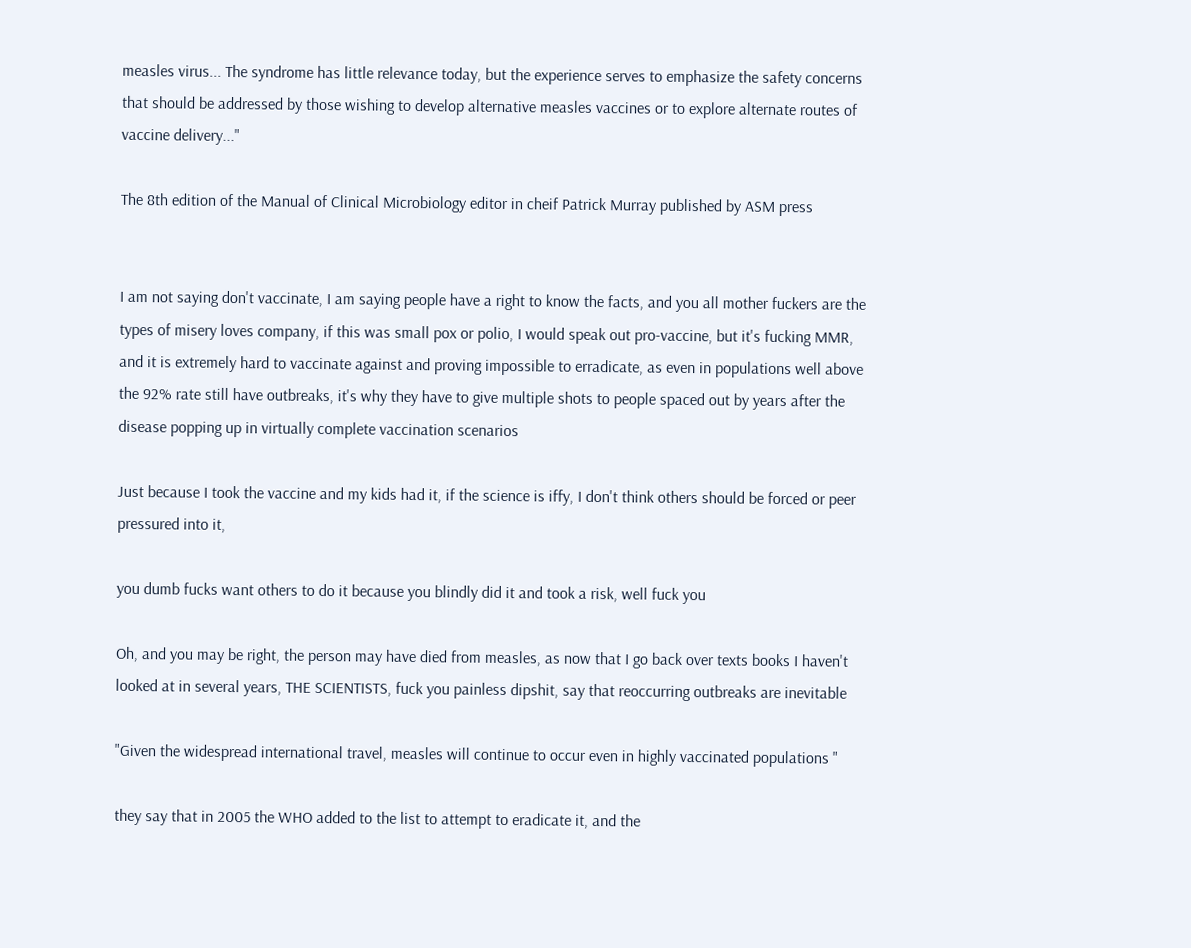measles virus... The syndrome has little relevance today, but the experience serves to emphasize the safety concerns that should be addressed by those wishing to develop alternative measles vaccines or to explore alternate routes of vaccine delivery..."

The 8th edition of the Manual of Clinical Microbiology editor in cheif Patrick Murray published by ASM press


I am not saying don't vaccinate, I am saying people have a right to know the facts, and you all mother fuckers are the types of misery loves company, if this was small pox or polio, I would speak out pro-vaccine, but it's fucking MMR, and it is extremely hard to vaccinate against and proving impossible to erradicate, as even in populations well above the 92% rate still have outbreaks, it's why they have to give multiple shots to people spaced out by years after the disease popping up in virtually complete vaccination scenarios

Just because I took the vaccine and my kids had it, if the science is iffy, I don't think others should be forced or peer pressured into it,

you dumb fucks want others to do it because you blindly did it and took a risk, well fuck you

Oh, and you may be right, the person may have died from measles, as now that I go back over texts books I haven't looked at in several years, THE SCIENTISTS, fuck you painless dipshit, say that reoccurring outbreaks are inevitable

"Given the widespread international travel, measles will continue to occur even in highly vaccinated populations "

they say that in 2005 the WHO added to the list to attempt to eradicate it, and the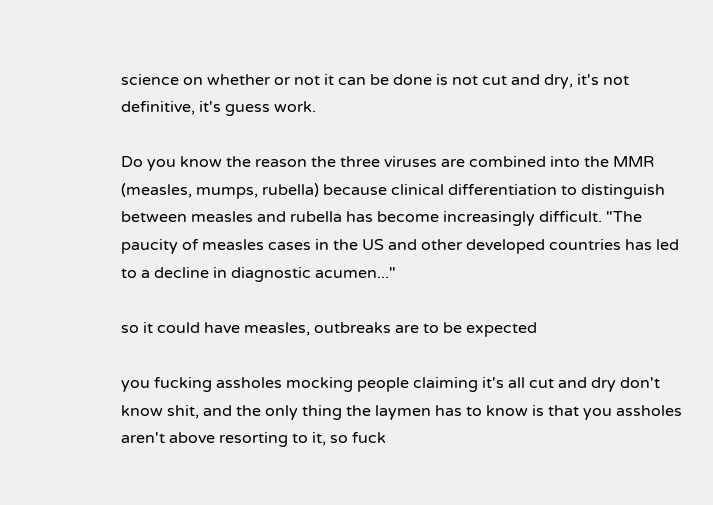science on whether or not it can be done is not cut and dry, it's not definitive, it's guess work.

Do you know the reason the three viruses are combined into the MMR (measles, mumps, rubella) because clinical differentiation to distinguish between measles and rubella has become increasingly difficult. "The paucity of measles cases in the US and other developed countries has led to a decline in diagnostic acumen..."

so it could have measles, outbreaks are to be expected

you fucking assholes mocking people claiming it's all cut and dry don't know shit, and the only thing the laymen has to know is that you assholes aren't above resorting to it, so fuck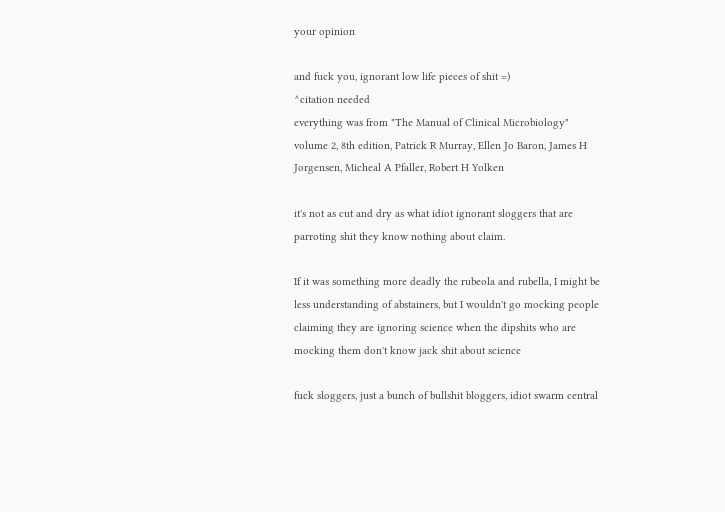your opinion

and fuck you, ignorant low life pieces of shit =)
^citation needed
everything was from "The Manual of Clinical Microbiology" volume 2, 8th edition, Patrick R Murray, Ellen Jo Baron, James H Jorgensen, Micheal A Pfaller, Robert H Yolken

it's not as cut and dry as what idiot ignorant sloggers that are parroting shit they know nothing about claim.

If it was something more deadly the rubeola and rubella, I might be less understanding of abstainers, but I wouldn't go mocking people claiming they are ignoring science when the dipshits who are mocking them don't know jack shit about science

fuck sloggers, just a bunch of bullshit bloggers, idiot swarm central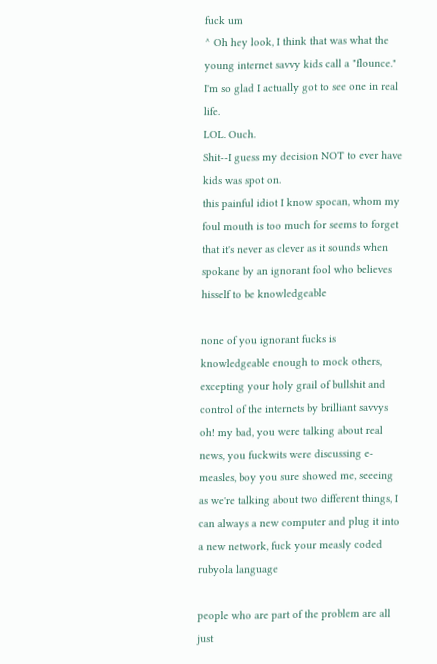fuck um
^ Oh hey look, I think that was what the young internet savvy kids call a "flounce." I'm so glad I actually got to see one in real life.
LOL. Ouch.
Shit--I guess my decision NOT to ever have kids was spot on.
this painful idiot I know spocan, whom my foul mouth is too much for seems to forget that it's never as clever as it sounds when spokane by an ignorant fool who believes hisself to be knowledgeable

none of you ignorant fucks is knowledgeable enough to mock others, excepting your holy grail of bullshit and control of the internets by brilliant savvys
oh! my bad, you were talking about real news, you fuckwits were discussing e-measles, boy you sure showed me, seeeing as we're talking about two different things, I can always a new computer and plug it into a new network, fuck your measly coded rubyola language

people who are part of the problem are all just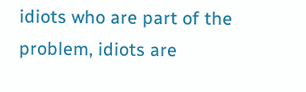idiots who are part of the problem, idiots are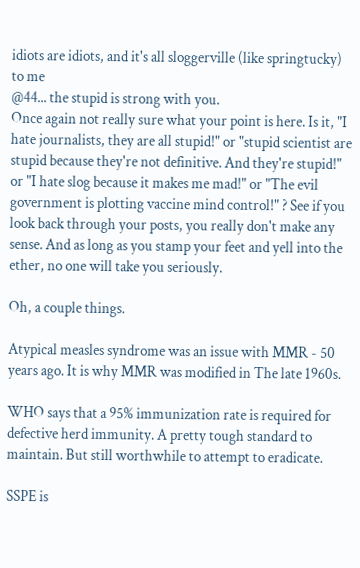idiots are idiots, and it's all sloggerville (like springtucky) to me
@44... the stupid is strong with you.
Once again not really sure what your point is here. Is it, "I hate journalists, they are all stupid!" or "stupid scientist are stupid because they're not definitive. And they're stupid!" or "I hate slog because it makes me mad!" or "The evil government is plotting vaccine mind control!" ? See if you look back through your posts, you really don't make any sense. And as long as you stamp your feet and yell into the ether, no one will take you seriously.

Oh, a couple things.

Atypical measles syndrome was an issue with MMR - 50 years ago. It is why MMR was modified in The late 1960s.

WHO says that a 95% immunization rate is required for defective herd immunity. A pretty tough standard to maintain. But still worthwhile to attempt to eradicate.

SSPE is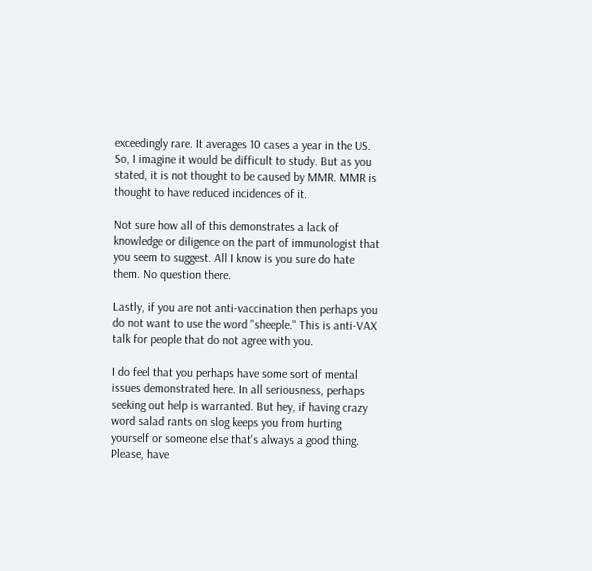exceedingly rare. It averages 10 cases a year in the US. So, I imagine it would be difficult to study. But as you stated, it is not thought to be caused by MMR. MMR is thought to have reduced incidences of it.

Not sure how all of this demonstrates a lack of knowledge or diligence on the part of immunologist that you seem to suggest. All I know is you sure do hate them. No question there.

Lastly, if you are not anti-vaccination then perhaps you do not want to use the word "sheeple." This is anti-VAX talk for people that do not agree with you.

I do feel that you perhaps have some sort of mental issues demonstrated here. In all seriousness, perhaps seeking out help is warranted. But hey, if having crazy word salad rants on slog keeps you from hurting yourself or someone else that's always a good thing. Please, have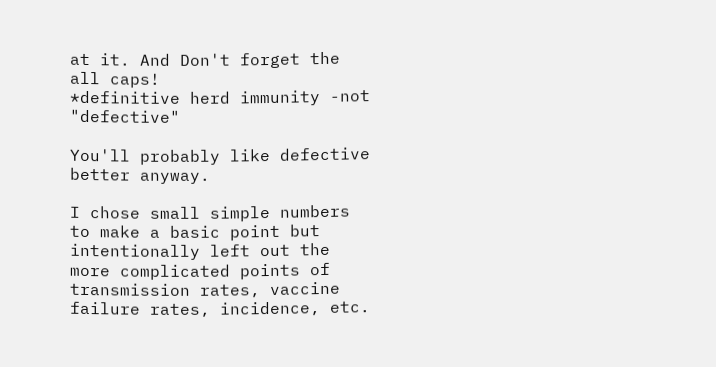at it. And Don't forget the all caps!
*definitive herd immunity -not "defective"

You'll probably like defective better anyway.

I chose small simple numbers to make a basic point but intentionally left out the more complicated points of transmission rates, vaccine failure rates, incidence, etc.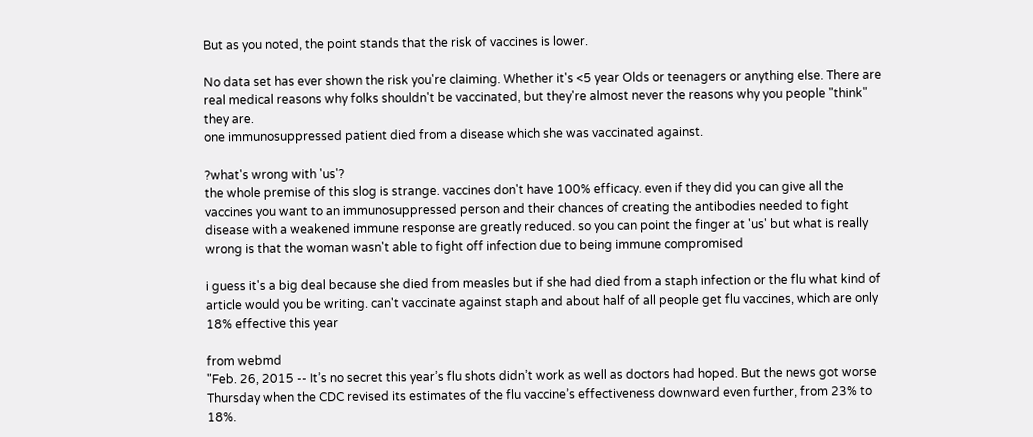But as you noted, the point stands that the risk of vaccines is lower.

No data set has ever shown the risk you're claiming. Whether it's <5 year Olds or teenagers or anything else. There are real medical reasons why folks shouldn't be vaccinated, but they're almost never the reasons why you people "think" they are.
one immunosuppressed patient died from a disease which she was vaccinated against.

?what's wrong with 'us'?
the whole premise of this slog is strange. vaccines don't have 100% efficacy. even if they did you can give all the vaccines you want to an immunosuppressed person and their chances of creating the antibodies needed to fight disease with a weakened immune response are greatly reduced. so you can point the finger at 'us' but what is really wrong is that the woman wasn't able to fight off infection due to being immune compromised

i guess it's a big deal because she died from measles but if she had died from a staph infection or the flu what kind of article would you be writing. can't vaccinate against staph and about half of all people get flu vaccines, which are only 18% effective this year

from webmd
"Feb. 26, 2015 -- It’s no secret this year’s flu shots didn’t work as well as doctors had hoped. But the news got worse Thursday when the CDC revised its estimates of the flu vaccine’s effectiveness downward even further, from 23% to 18%.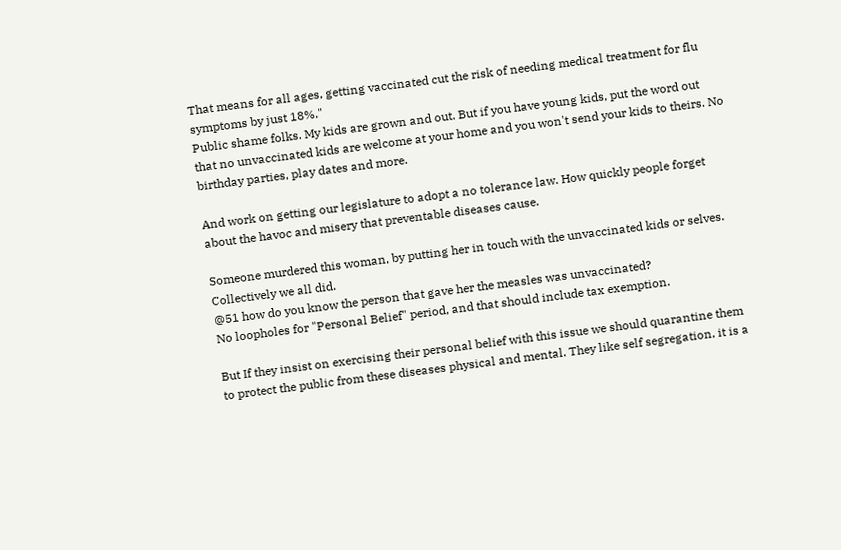That means for all ages, getting vaccinated cut the risk of needing medical treatment for flu symptoms by just 18%."
Public shame folks. My kids are grown and out. But if you have young kids, put the word out that no unvaccinated kids are welcome at your home and you won't send your kids to theirs. No birthday parties, play dates and more.

And work on getting our legislature to adopt a no tolerance law. How quickly people forget about the havoc and misery that preventable diseases cause.

Someone murdered this woman, by putting her in touch with the unvaccinated kids or selves. Collectively we all did.
@51 how do you know the person that gave her the measles was unvaccinated?
No loopholes for "Personal Belief" period, and that should include tax exemption.

But If they insist on exercising their personal belief with this issue we should quarantine them to protect the public from these diseases physical and mental. They like self segregation, it is a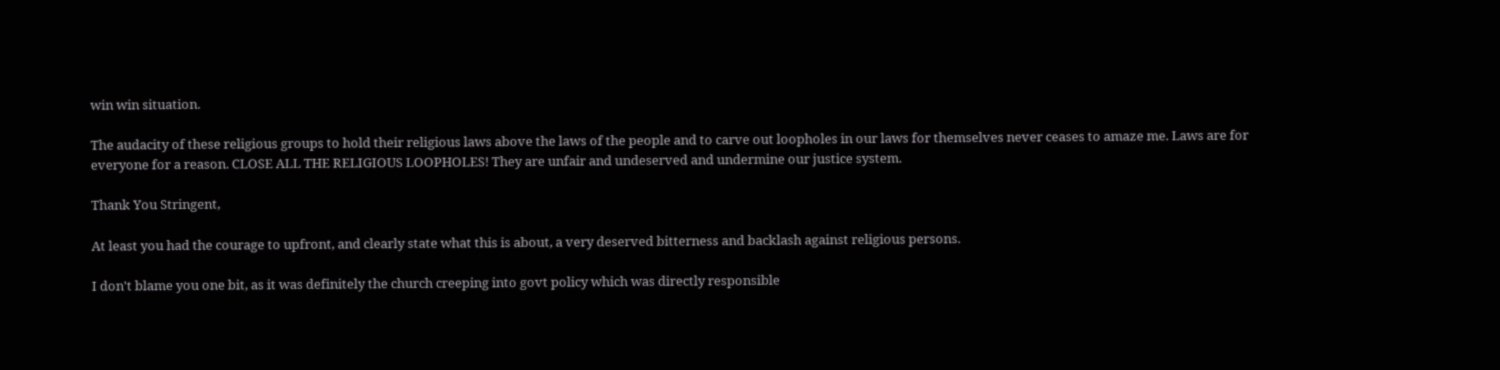win win situation.

The audacity of these religious groups to hold their religious laws above the laws of the people and to carve out loopholes in our laws for themselves never ceases to amaze me. Laws are for everyone for a reason. CLOSE ALL THE RELIGIOUS LOOPHOLES! They are unfair and undeserved and undermine our justice system.

Thank You Stringent,

At least you had the courage to upfront, and clearly state what this is about, a very deserved bitterness and backlash against religious persons.

I don't blame you one bit, as it was definitely the church creeping into govt policy which was directly responsible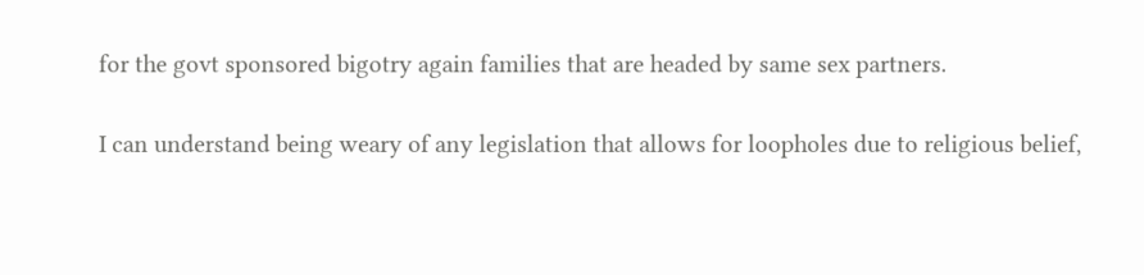for the govt sponsored bigotry again families that are headed by same sex partners.

I can understand being weary of any legislation that allows for loopholes due to religious belief,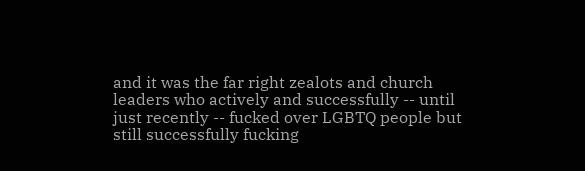and it was the far right zealots and church leaders who actively and successfully -- until just recently -- fucked over LGBTQ people but still successfully fucking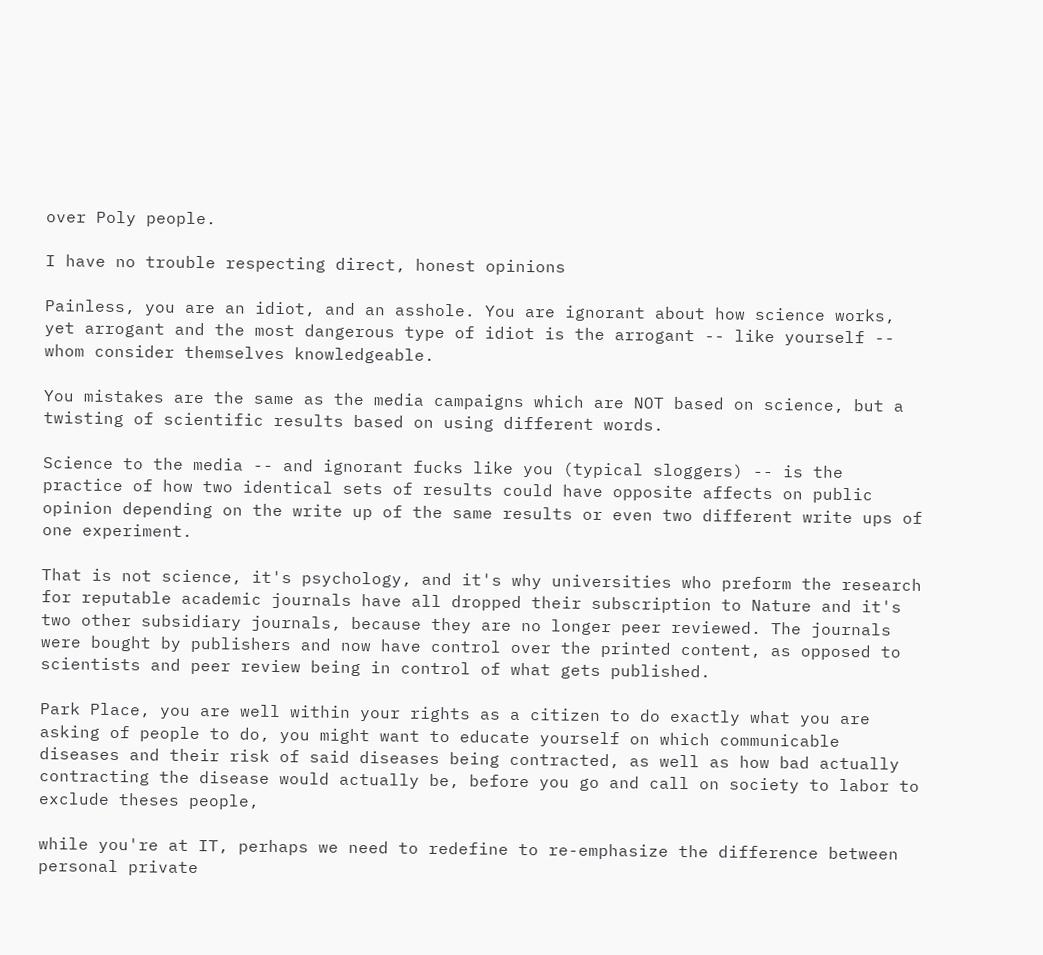over Poly people.

I have no trouble respecting direct, honest opinions

Painless, you are an idiot, and an asshole. You are ignorant about how science works, yet arrogant and the most dangerous type of idiot is the arrogant -- like yourself -- whom consider themselves knowledgeable.

You mistakes are the same as the media campaigns which are NOT based on science, but a twisting of scientific results based on using different words.

Science to the media -- and ignorant fucks like you (typical sloggers) -- is the practice of how two identical sets of results could have opposite affects on public opinion depending on the write up of the same results or even two different write ups of one experiment.

That is not science, it's psychology, and it's why universities who preform the research for reputable academic journals have all dropped their subscription to Nature and it's two other subsidiary journals, because they are no longer peer reviewed. The journals were bought by publishers and now have control over the printed content, as opposed to scientists and peer review being in control of what gets published.

Park Place, you are well within your rights as a citizen to do exactly what you are asking of people to do, you might want to educate yourself on which communicable diseases and their risk of said diseases being contracted, as well as how bad actually contracting the disease would actually be, before you go and call on society to labor to exclude theses people,

while you're at IT, perhaps we need to redefine to re-emphasize the difference between personal private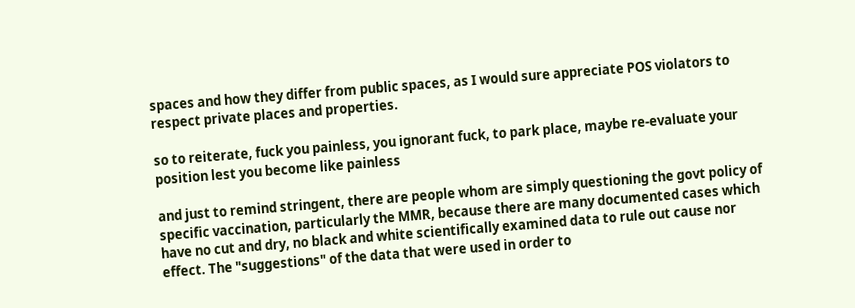spaces and how they differ from public spaces, as I would sure appreciate POS violators to respect private places and properties.

so to reiterate, fuck you painless, you ignorant fuck, to park place, maybe re-evaluate your position lest you become like painless

and just to remind stringent, there are people whom are simply questioning the govt policy of specific vaccination, particularly the MMR, because there are many documented cases which have no cut and dry, no black and white scientifically examined data to rule out cause nor effect. The "suggestions" of the data that were used in order to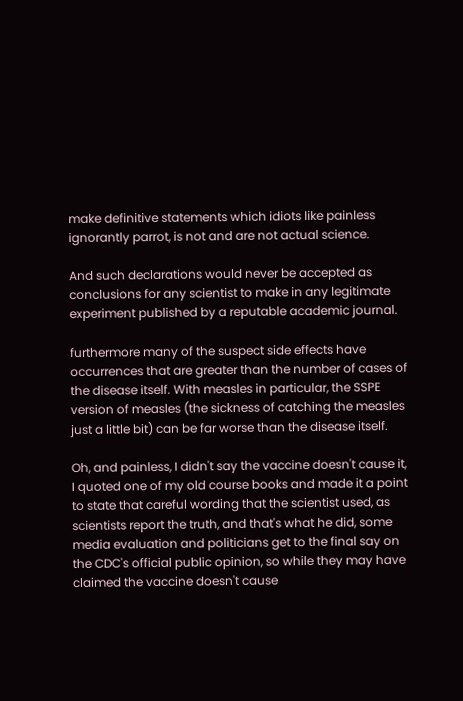make definitive statements which idiots like painless ignorantly parrot, is not and are not actual science.

And such declarations would never be accepted as conclusions for any scientist to make in any legitimate experiment published by a reputable academic journal.

furthermore many of the suspect side effects have occurrences that are greater than the number of cases of the disease itself. With measles in particular, the SSPE version of measles (the sickness of catching the measles just a little bit) can be far worse than the disease itself.

Oh, and painless, I didn't say the vaccine doesn't cause it, I quoted one of my old course books and made it a point to state that careful wording that the scientist used, as scientists report the truth, and that's what he did, some media evaluation and politicians get to the final say on the CDC's official public opinion, so while they may have claimed the vaccine doesn't cause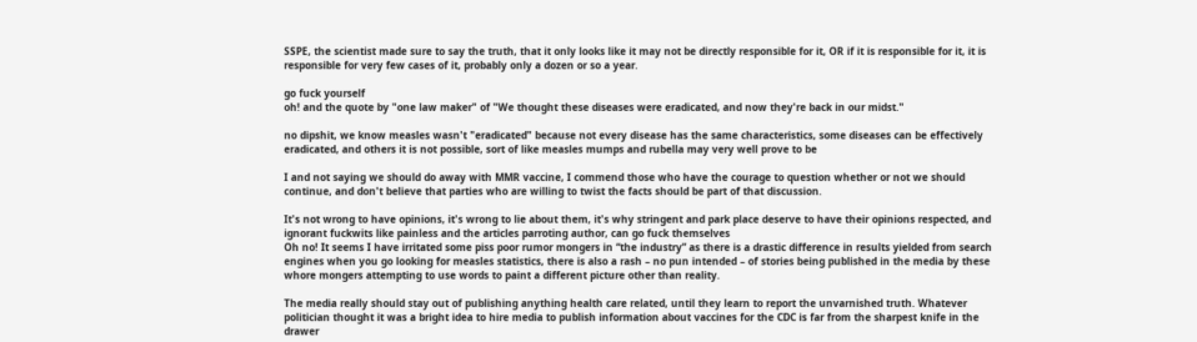SSPE, the scientist made sure to say the truth, that it only looks like it may not be directly responsible for it, OR if it is responsible for it, it is responsible for very few cases of it, probably only a dozen or so a year.

go fuck yourself
oh! and the quote by "one law maker" of "We thought these diseases were eradicated, and now they're back in our midst."

no dipshit, we know measles wasn't "eradicated" because not every disease has the same characteristics, some diseases can be effectively eradicated, and others it is not possible, sort of like measles mumps and rubella may very well prove to be

I and not saying we should do away with MMR vaccine, I commend those who have the courage to question whether or not we should continue, and don't believe that parties who are willing to twist the facts should be part of that discussion.

It's not wrong to have opinions, it's wrong to lie about them, it's why stringent and park place deserve to have their opinions respected, and ignorant fuckwits like painless and the articles parroting author, can go fuck themselves
Oh no! It seems I have irritated some piss poor rumor mongers in “the industry” as there is a drastic difference in results yielded from search engines when you go looking for measles statistics, there is also a rash – no pun intended – of stories being published in the media by these whore mongers attempting to use words to paint a different picture other than reality.

The media really should stay out of publishing anything health care related, until they learn to report the unvarnished truth. Whatever politician thought it was a bright idea to hire media to publish information about vaccines for the CDC is far from the sharpest knife in the drawer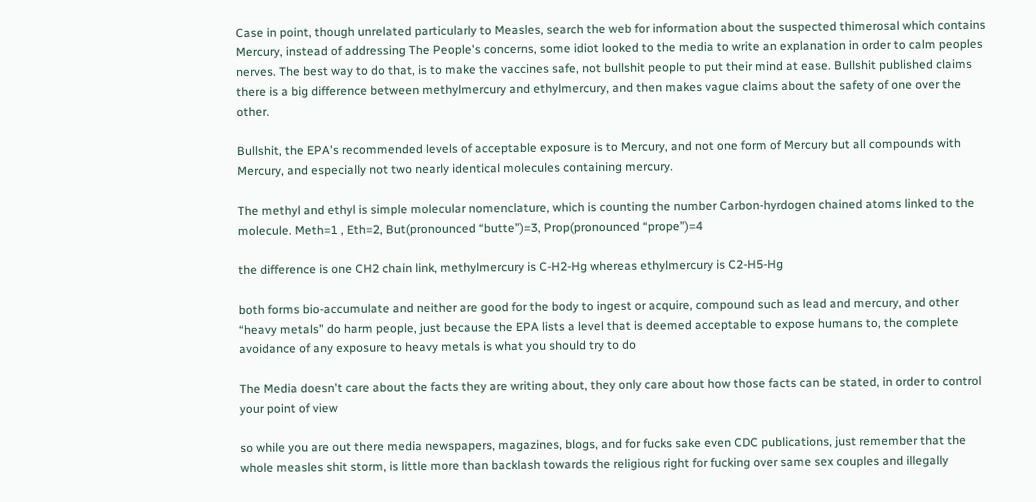Case in point, though unrelated particularly to Measles, search the web for information about the suspected thimerosal which contains Mercury, instead of addressing The People's concerns, some idiot looked to the media to write an explanation in order to calm peoples nerves. The best way to do that, is to make the vaccines safe, not bullshit people to put their mind at ease. Bullshit published claims there is a big difference between methylmercury and ethylmercury, and then makes vague claims about the safety of one over the other.

Bullshit, the EPA's recommended levels of acceptable exposure is to Mercury, and not one form of Mercury but all compounds with Mercury, and especially not two nearly identical molecules containing mercury.

The methyl and ethyl is simple molecular nomenclature, which is counting the number Carbon-hyrdogen chained atoms linked to the molecule. Meth=1 , Eth=2, But(pronounced “butte”)=3, Prop(pronounced “prope”)=4

the difference is one CH2 chain link, methylmercury is C-H2-Hg whereas ethylmercury is C2-H5-Hg

both forms bio-accumulate and neither are good for the body to ingest or acquire, compound such as lead and mercury, and other “heavy metals” do harm people, just because the EPA lists a level that is deemed acceptable to expose humans to, the complete avoidance of any exposure to heavy metals is what you should try to do

The Media doesn't care about the facts they are writing about, they only care about how those facts can be stated, in order to control your point of view

so while you are out there media newspapers, magazines, blogs, and for fucks sake even CDC publications, just remember that the whole measles shit storm, is little more than backlash towards the religious right for fucking over same sex couples and illegally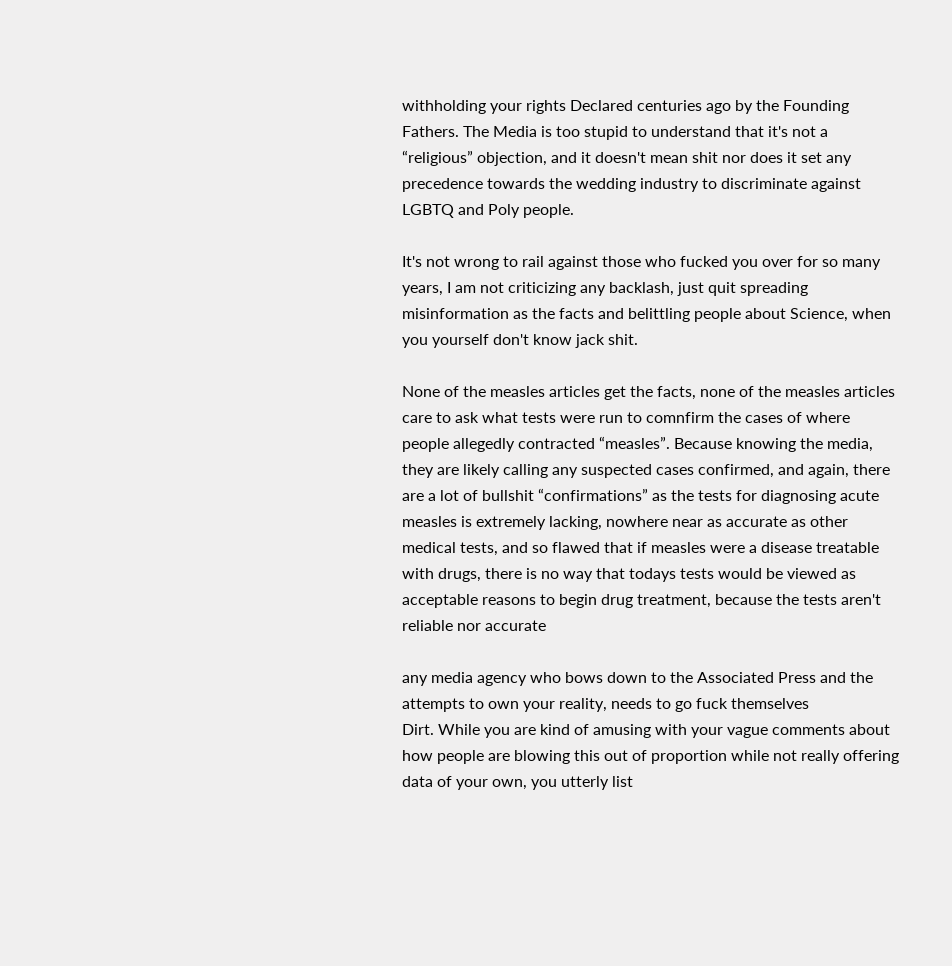withholding your rights Declared centuries ago by the Founding Fathers. The Media is too stupid to understand that it's not a “religious” objection, and it doesn't mean shit nor does it set any precedence towards the wedding industry to discriminate against LGBTQ and Poly people.

It's not wrong to rail against those who fucked you over for so many years, I am not criticizing any backlash, just quit spreading misinformation as the facts and belittling people about Science, when you yourself don't know jack shit.

None of the measles articles get the facts, none of the measles articles care to ask what tests were run to comnfirm the cases of where people allegedly contracted “measles”. Because knowing the media, they are likely calling any suspected cases confirmed, and again, there are a lot of bullshit “confirmations” as the tests for diagnosing acute measles is extremely lacking, nowhere near as accurate as other medical tests, and so flawed that if measles were a disease treatable with drugs, there is no way that todays tests would be viewed as acceptable reasons to begin drug treatment, because the tests aren't reliable nor accurate

any media agency who bows down to the Associated Press and the attempts to own your reality, needs to go fuck themselves
Dirt. While you are kind of amusing with your vague comments about how people are blowing this out of proportion while not really offering data of your own, you utterly list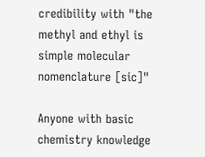credibility with "the methyl and ethyl is simple molecular nomenclature [sic]"

Anyone with basic chemistry knowledge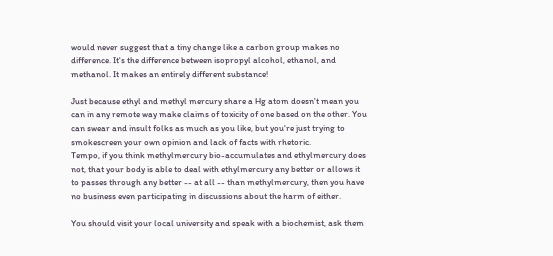would never suggest that a tiny change like a carbon group makes no difference. It's the difference between isopropyl alcohol, ethanol, and methanol. It makes an entirely different substance!

Just because ethyl and methyl mercury share a Hg atom doesn't mean you can in any remote way make claims of toxicity of one based on the other. You can swear and insult folks as much as you like, but you're just trying to smokescreen your own opinion and lack of facts with rhetoric.
Tempo, if you think methylmercury bio-accumulates and ethylmercury does not, that your body is able to deal with ethylmercury any better or allows it to passes through any better -- at all -- than methylmercury, then you have no business even participating in discussions about the harm of either.

You should visit your local university and speak with a biochemist, ask them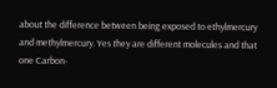about the difference between being exposed to ethylmercury and methylmercury. Yes they are different molecules and that one Carbon-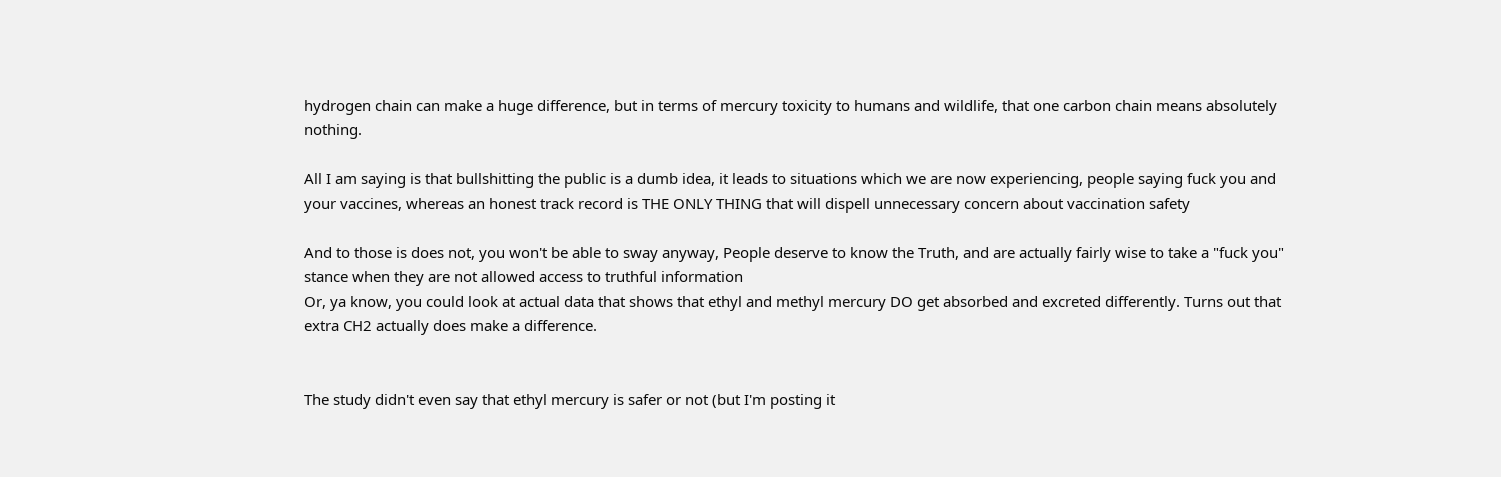hydrogen chain can make a huge difference, but in terms of mercury toxicity to humans and wildlife, that one carbon chain means absolutely nothing.

All I am saying is that bullshitting the public is a dumb idea, it leads to situations which we are now experiencing, people saying fuck you and your vaccines, whereas an honest track record is THE ONLY THING that will dispell unnecessary concern about vaccination safety

And to those is does not, you won't be able to sway anyway, People deserve to know the Truth, and are actually fairly wise to take a "fuck you" stance when they are not allowed access to truthful information
Or, ya know, you could look at actual data that shows that ethyl and methyl mercury DO get absorbed and excreted differently. Turns out that extra CH2 actually does make a difference.


The study didn't even say that ethyl mercury is safer or not (but I'm posting it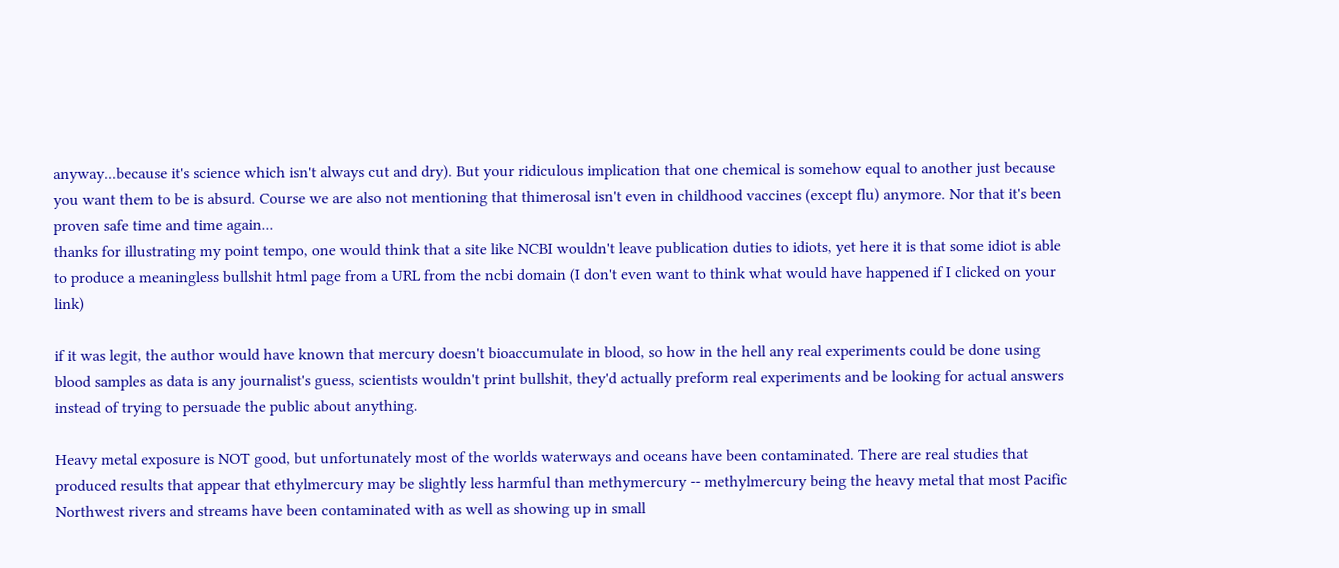anyway...because it's science which isn't always cut and dry). But your ridiculous implication that one chemical is somehow equal to another just because you want them to be is absurd. Course we are also not mentioning that thimerosal isn't even in childhood vaccines (except flu) anymore. Nor that it's been proven safe time and time again...
thanks for illustrating my point tempo, one would think that a site like NCBI wouldn't leave publication duties to idiots, yet here it is that some idiot is able to produce a meaningless bullshit html page from a URL from the ncbi domain (I don't even want to think what would have happened if I clicked on your link)

if it was legit, the author would have known that mercury doesn't bioaccumulate in blood, so how in the hell any real experiments could be done using blood samples as data is any journalist's guess, scientists wouldn't print bullshit, they'd actually preform real experiments and be looking for actual answers instead of trying to persuade the public about anything.

Heavy metal exposure is NOT good, but unfortunately most of the worlds waterways and oceans have been contaminated. There are real studies that produced results that appear that ethylmercury may be slightly less harmful than methymercury -- methylmercury being the heavy metal that most Pacific Northwest rivers and streams have been contaminated with as well as showing up in small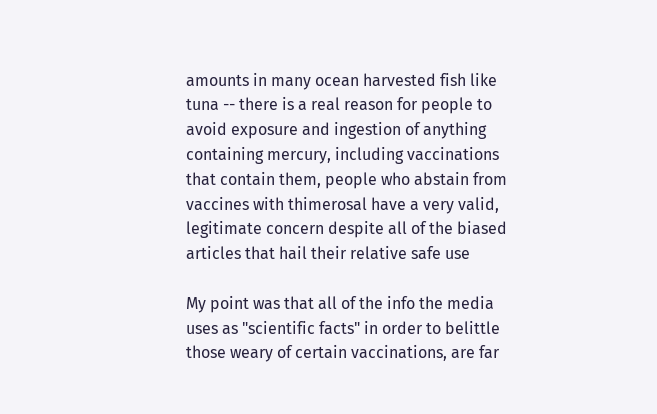amounts in many ocean harvested fish like tuna -- there is a real reason for people to avoid exposure and ingestion of anything containing mercury, including vaccinations that contain them, people who abstain from vaccines with thimerosal have a very valid, legitimate concern despite all of the biased articles that hail their relative safe use

My point was that all of the info the media uses as "scientific facts" in order to belittle those weary of certain vaccinations, are far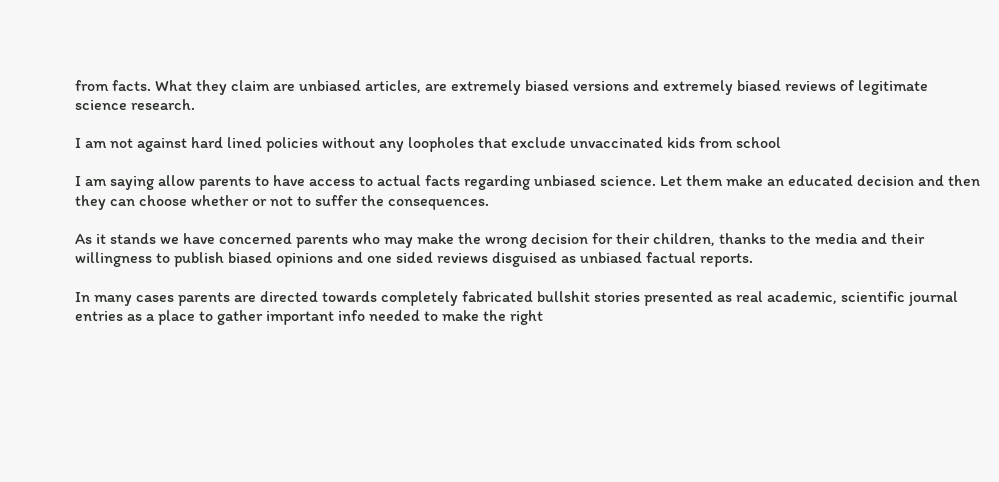from facts. What they claim are unbiased articles, are extremely biased versions and extremely biased reviews of legitimate science research.

I am not against hard lined policies without any loopholes that exclude unvaccinated kids from school

I am saying allow parents to have access to actual facts regarding unbiased science. Let them make an educated decision and then they can choose whether or not to suffer the consequences.

As it stands we have concerned parents who may make the wrong decision for their children, thanks to the media and their willingness to publish biased opinions and one sided reviews disguised as unbiased factual reports.

In many cases parents are directed towards completely fabricated bullshit stories presented as real academic, scientific journal entries as a place to gather important info needed to make the right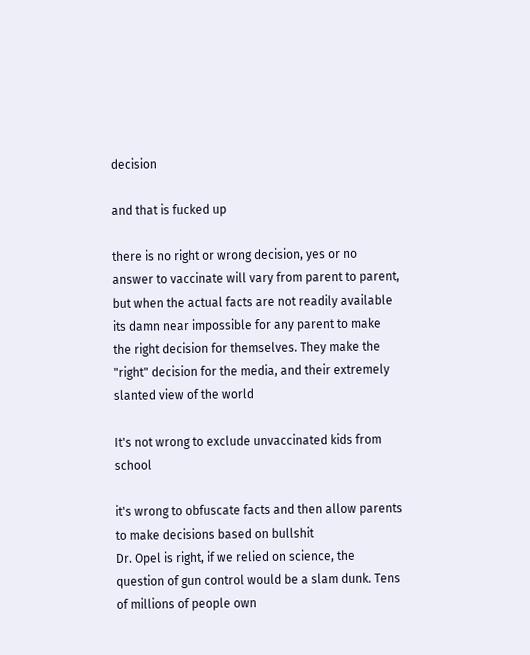decision

and that is fucked up

there is no right or wrong decision, yes or no answer to vaccinate will vary from parent to parent, but when the actual facts are not readily available its damn near impossible for any parent to make the right decision for themselves. They make the "right" decision for the media, and their extremely slanted view of the world

It's not wrong to exclude unvaccinated kids from school

it's wrong to obfuscate facts and then allow parents to make decisions based on bullshit
Dr. Opel is right, if we relied on science, the question of gun control would be a slam dunk. Tens of millions of people own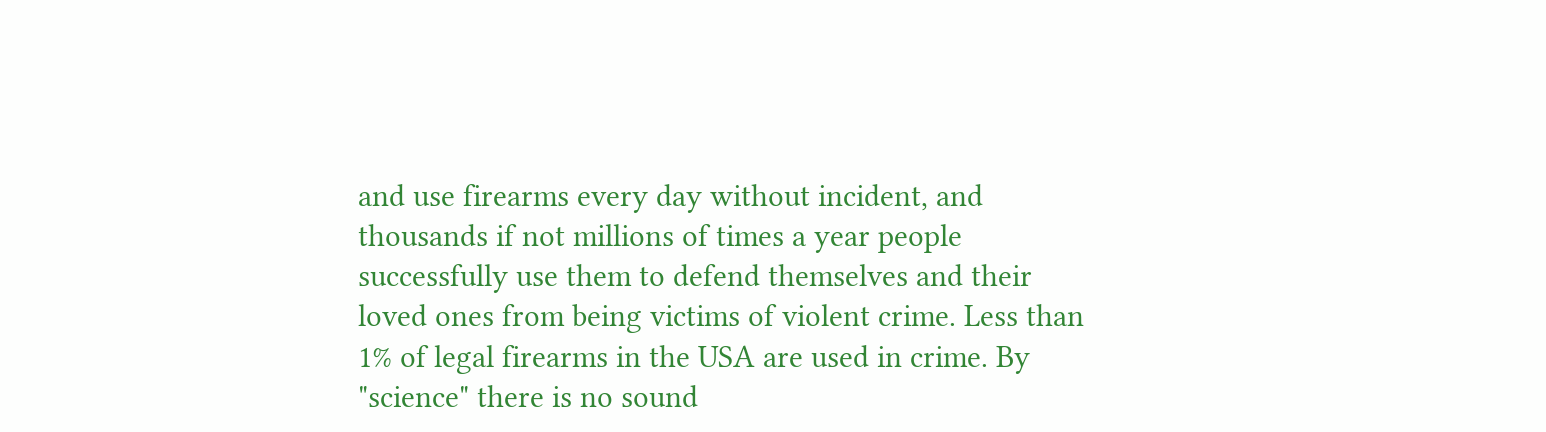and use firearms every day without incident, and thousands if not millions of times a year people successfully use them to defend themselves and their loved ones from being victims of violent crime. Less than 1% of legal firearms in the USA are used in crime. By "science" there is no sound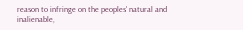reason to infringe on the peoples' natural and inalienable,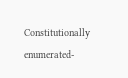Constitutionally enumerated-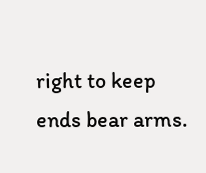right to keep ends bear arms.